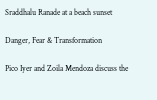Sraddhalu Ranade at a beach sunset

Danger, Fear & Transformation

Pico Iyer and Zoila Mendoza discuss the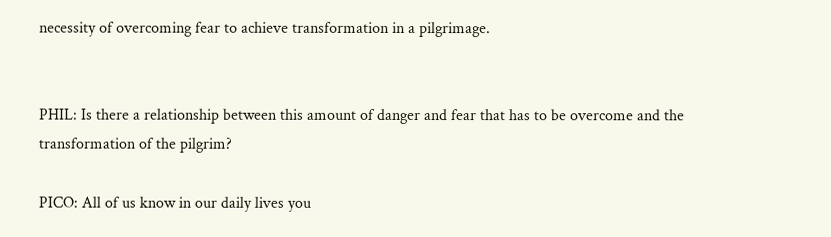necessity of overcoming fear to achieve transformation in a pilgrimage.


PHIL: Is there a relationship between this amount of danger and fear that has to be overcome and the transformation of the pilgrim?

PICO: All of us know in our daily lives you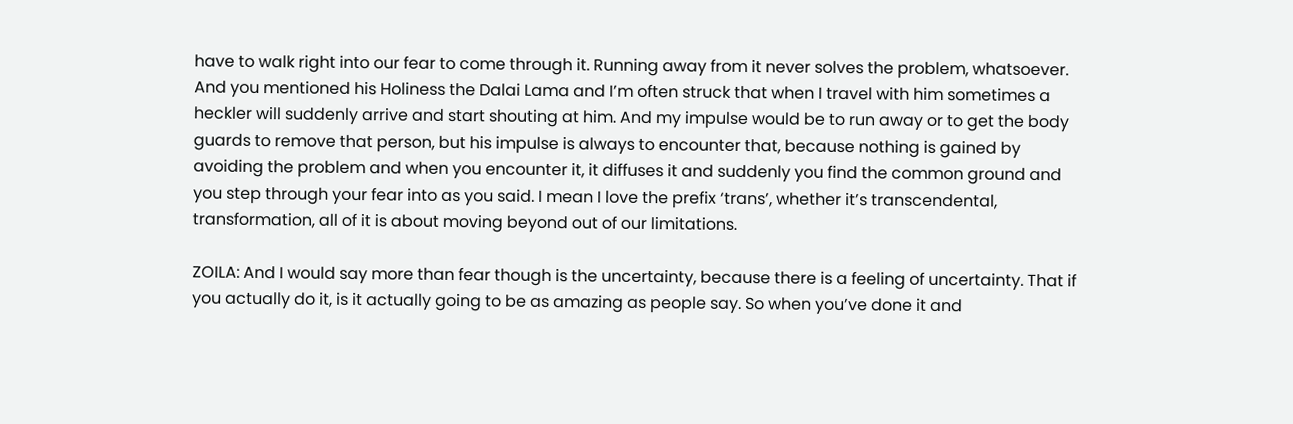have to walk right into our fear to come through it. Running away from it never solves the problem, whatsoever. And you mentioned his Holiness the Dalai Lama and I’m often struck that when I travel with him sometimes a heckler will suddenly arrive and start shouting at him. And my impulse would be to run away or to get the body guards to remove that person, but his impulse is always to encounter that, because nothing is gained by avoiding the problem and when you encounter it, it diffuses it and suddenly you find the common ground and you step through your fear into as you said. I mean I love the prefix ‘trans’, whether it’s transcendental, transformation, all of it is about moving beyond out of our limitations.

ZOILA: And I would say more than fear though is the uncertainty, because there is a feeling of uncertainty. That if you actually do it, is it actually going to be as amazing as people say. So when you’ve done it and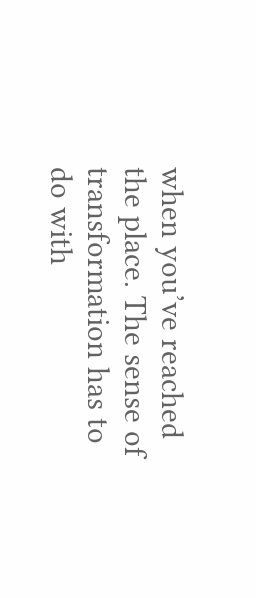when you’ve reached the place. The sense of transformation has to do with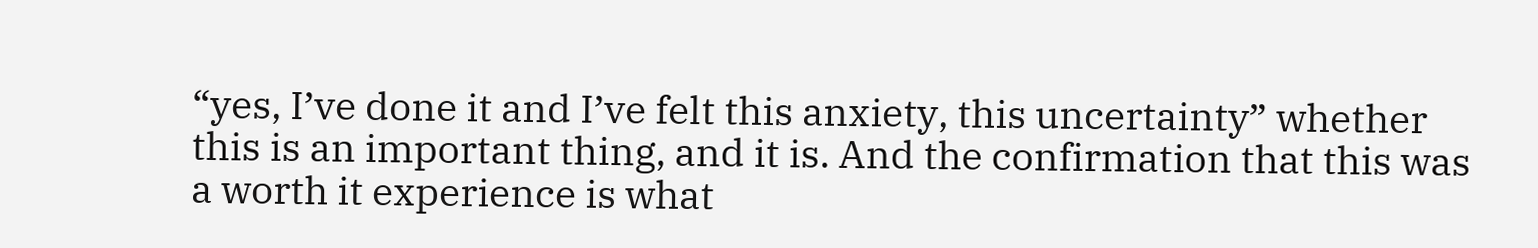“yes, I’ve done it and I’ve felt this anxiety, this uncertainty” whether this is an important thing, and it is. And the confirmation that this was a worth it experience is what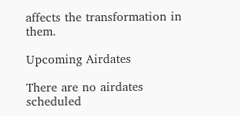affects the transformation in them.

Upcoming Airdates

There are no airdates scheduled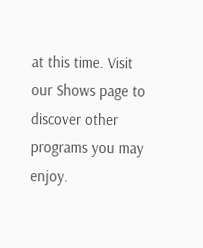at this time. Visit our Shows page to discover other programs you may enjoy.